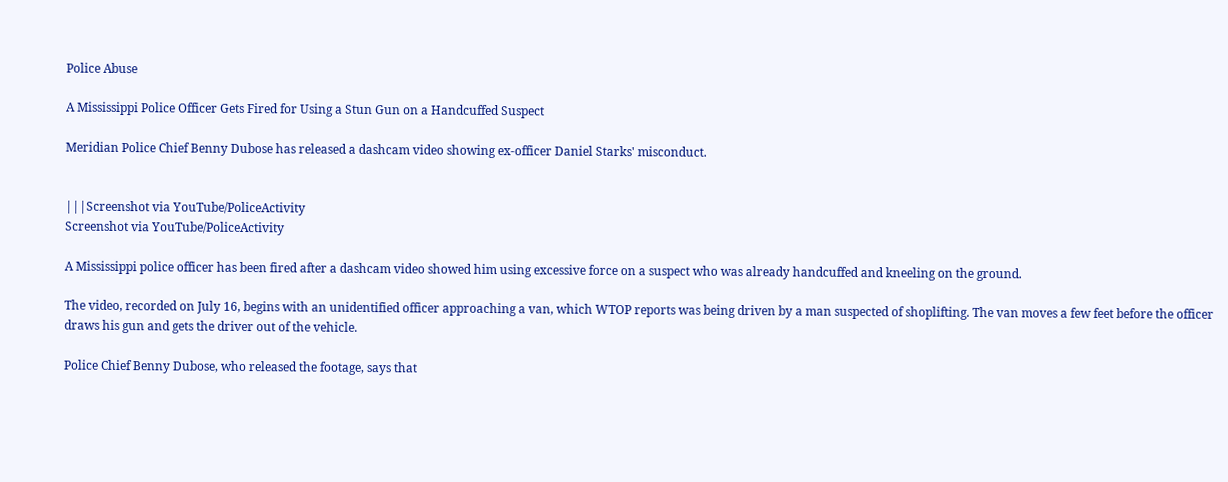Police Abuse

A Mississippi Police Officer Gets Fired for Using a Stun Gun on a Handcuffed Suspect

Meridian Police Chief Benny Dubose has released a dashcam video showing ex-officer Daniel Starks' misconduct.


|||Screenshot via YouTube/PoliceActivity
Screenshot via YouTube/PoliceActivity

A Mississippi police officer has been fired after a dashcam video showed him using excessive force on a suspect who was already handcuffed and kneeling on the ground.

The video, recorded on July 16, begins with an unidentified officer approaching a van, which WTOP reports was being driven by a man suspected of shoplifting. The van moves a few feet before the officer draws his gun and gets the driver out of the vehicle.

Police Chief Benny Dubose, who released the footage, says that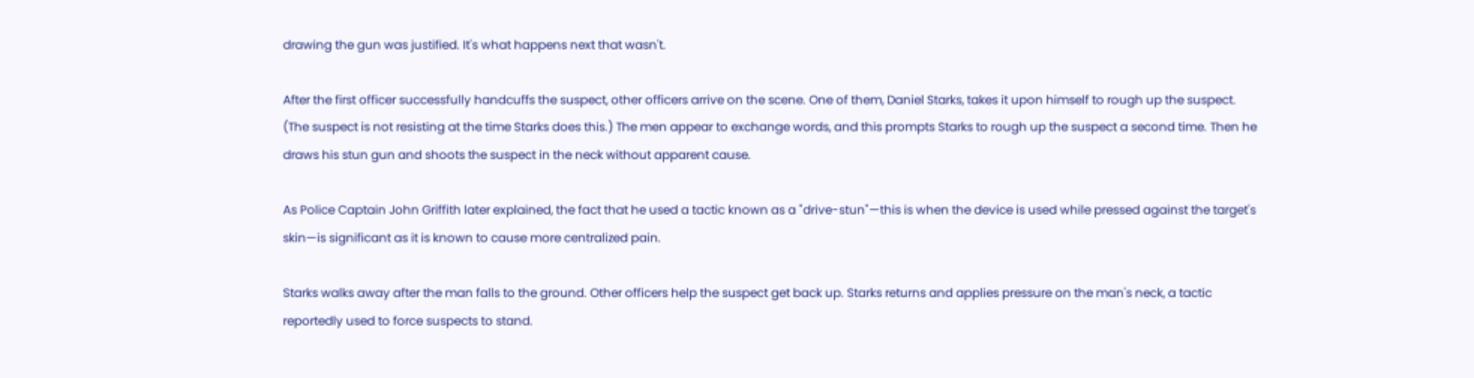drawing the gun was justified. It's what happens next that wasn't.

After the first officer successfully handcuffs the suspect, other officers arrive on the scene. One of them, Daniel Starks, takes it upon himself to rough up the suspect. (The suspect is not resisting at the time Starks does this.) The men appear to exchange words, and this prompts Starks to rough up the suspect a second time. Then he draws his stun gun and shoots the suspect in the neck without apparent cause.

As Police Captain John Griffith later explained, the fact that he used a tactic known as a "drive-stun"—this is when the device is used while pressed against the target's skin—is significant as it is known to cause more centralized pain.

Starks walks away after the man falls to the ground. Other officers help the suspect get back up. Starks returns and applies pressure on the man's neck, a tactic reportedly used to force suspects to stand.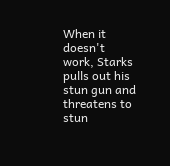When it doesn't work, Starks pulls out his stun gun and threatens to stun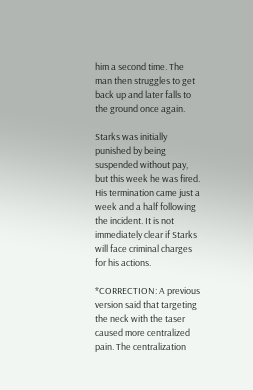him a second time. The man then struggles to get back up and later falls to the ground once again.

Starks was initially punished by being suspended without pay, but this week he was fired. His termination came just a week and a half following the incident. It is not immediately clear if Starks will face criminal charges for his actions.

*CORRECTION: A previous version said that targeting the neck with the taser caused more centralized pain. The centralization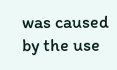was caused by the use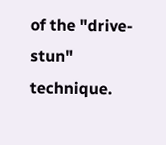of the "drive-stun" technique.